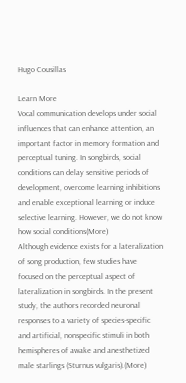Hugo Cousillas

Learn More
Vocal communication develops under social influences that can enhance attention, an important factor in memory formation and perceptual tuning. In songbirds, social conditions can delay sensitive periods of development, overcome learning inhibitions and enable exceptional learning or induce selective learning. However, we do not know how social conditions(More)
Although evidence exists for a lateralization of song production, few studies have focused on the perceptual aspect of lateralization in songbirds. In the present study, the authors recorded neuronal responses to a variety of species-specific and artificial, nonspecific stimuli in both hemispheres of awake and anesthetized male starlings (Sturnus vulgaris).(More)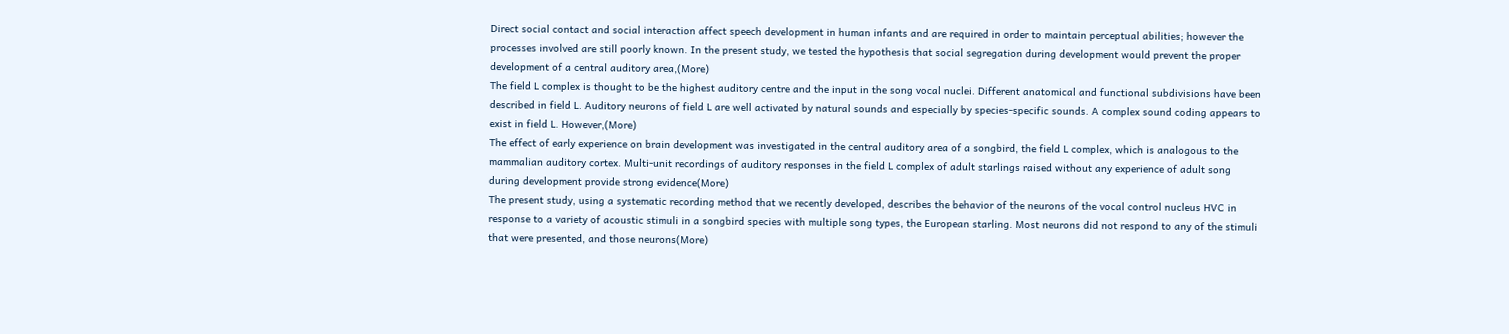Direct social contact and social interaction affect speech development in human infants and are required in order to maintain perceptual abilities; however the processes involved are still poorly known. In the present study, we tested the hypothesis that social segregation during development would prevent the proper development of a central auditory area,(More)
The field L complex is thought to be the highest auditory centre and the input in the song vocal nuclei. Different anatomical and functional subdivisions have been described in field L. Auditory neurons of field L are well activated by natural sounds and especially by species-specific sounds. A complex sound coding appears to exist in field L. However,(More)
The effect of early experience on brain development was investigated in the central auditory area of a songbird, the field L complex, which is analogous to the mammalian auditory cortex. Multi-unit recordings of auditory responses in the field L complex of adult starlings raised without any experience of adult song during development provide strong evidence(More)
The present study, using a systematic recording method that we recently developed, describes the behavior of the neurons of the vocal control nucleus HVC in response to a variety of acoustic stimuli in a songbird species with multiple song types, the European starling. Most neurons did not respond to any of the stimuli that were presented, and those neurons(More)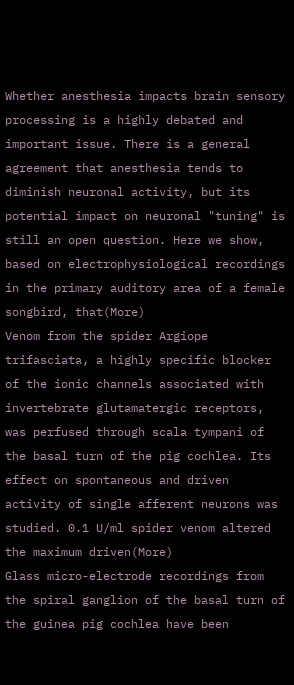Whether anesthesia impacts brain sensory processing is a highly debated and important issue. There is a general agreement that anesthesia tends to diminish neuronal activity, but its potential impact on neuronal "tuning" is still an open question. Here we show, based on electrophysiological recordings in the primary auditory area of a female songbird, that(More)
Venom from the spider Argiope trifasciata, a highly specific blocker of the ionic channels associated with invertebrate glutamatergic receptors, was perfused through scala tympani of the basal turn of the pig cochlea. Its effect on spontaneous and driven activity of single afferent neurons was studied. 0.1 U/ml spider venom altered the maximum driven(More)
Glass micro-electrode recordings from the spiral ganglion of the basal turn of the guinea pig cochlea have been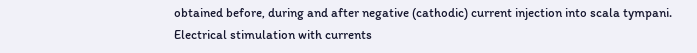obtained before, during and after negative (cathodic) current injection into scala tympani. Electrical stimulation with currents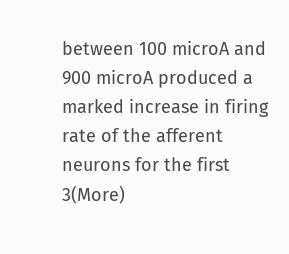between 100 microA and 900 microA produced a marked increase in firing rate of the afferent neurons for the first 3(More)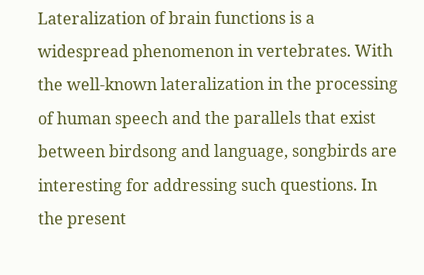Lateralization of brain functions is a widespread phenomenon in vertebrates. With the well-known lateralization in the processing of human speech and the parallels that exist between birdsong and language, songbirds are interesting for addressing such questions. In the present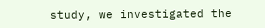study, we investigated the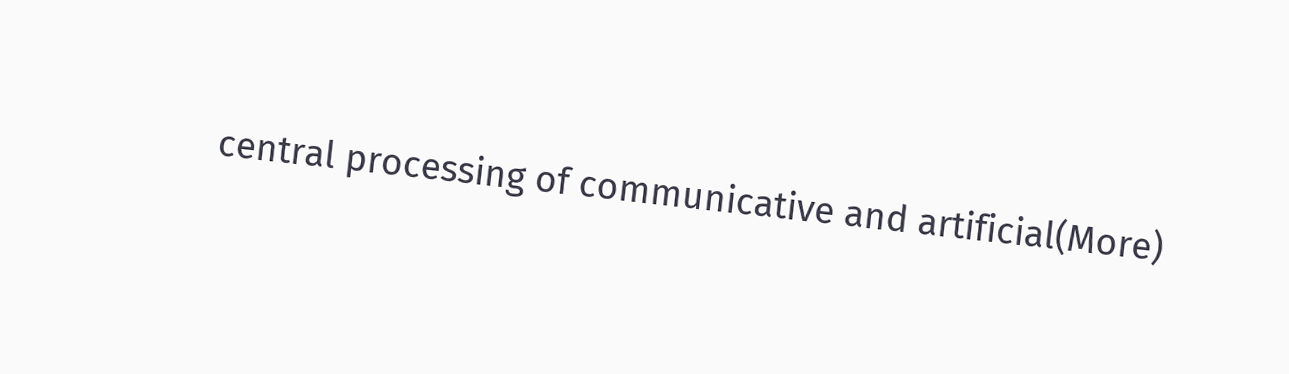central processing of communicative and artificial(More)